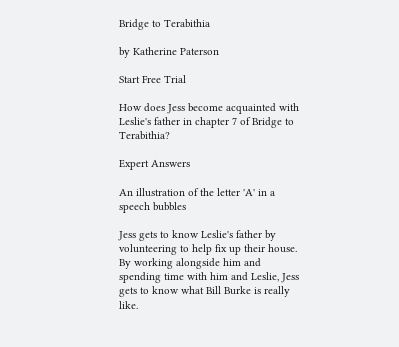Bridge to Terabithia

by Katherine Paterson

Start Free Trial

How does Jess become acquainted with Leslie's father in chapter 7 of Bridge to Terabithia?

Expert Answers

An illustration of the letter 'A' in a speech bubbles

Jess gets to know Leslie's father by volunteering to help fix up their house.  By working alongside him and spending time with him and Leslie, Jess gets to know what Bill Burke is really like.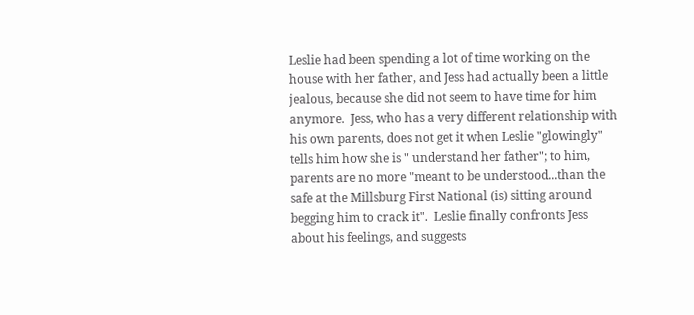Leslie had been spending a lot of time working on the house with her father, and Jess had actually been a little jealous, because she did not seem to have time for him anymore.  Jess, who has a very different relationship with his own parents, does not get it when Leslie "glowingly" tells him how she is " understand her father"; to him, parents are no more "meant to be understood...than the safe at the Millsburg First National (is) sitting around begging him to crack it".  Leslie finally confronts Jess about his feelings, and suggests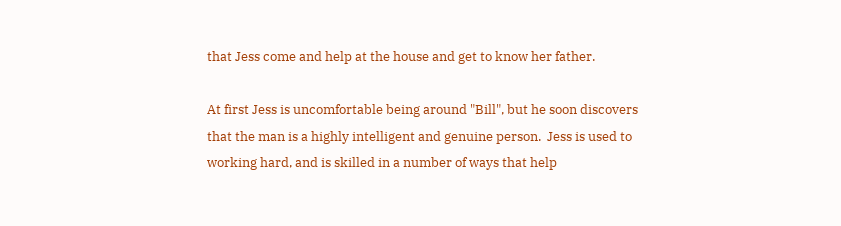that Jess come and help at the house and get to know her father.

At first Jess is uncomfortable being around "Bill", but he soon discovers that the man is a highly intelligent and genuine person.  Jess is used to working hard, and is skilled in a number of ways that help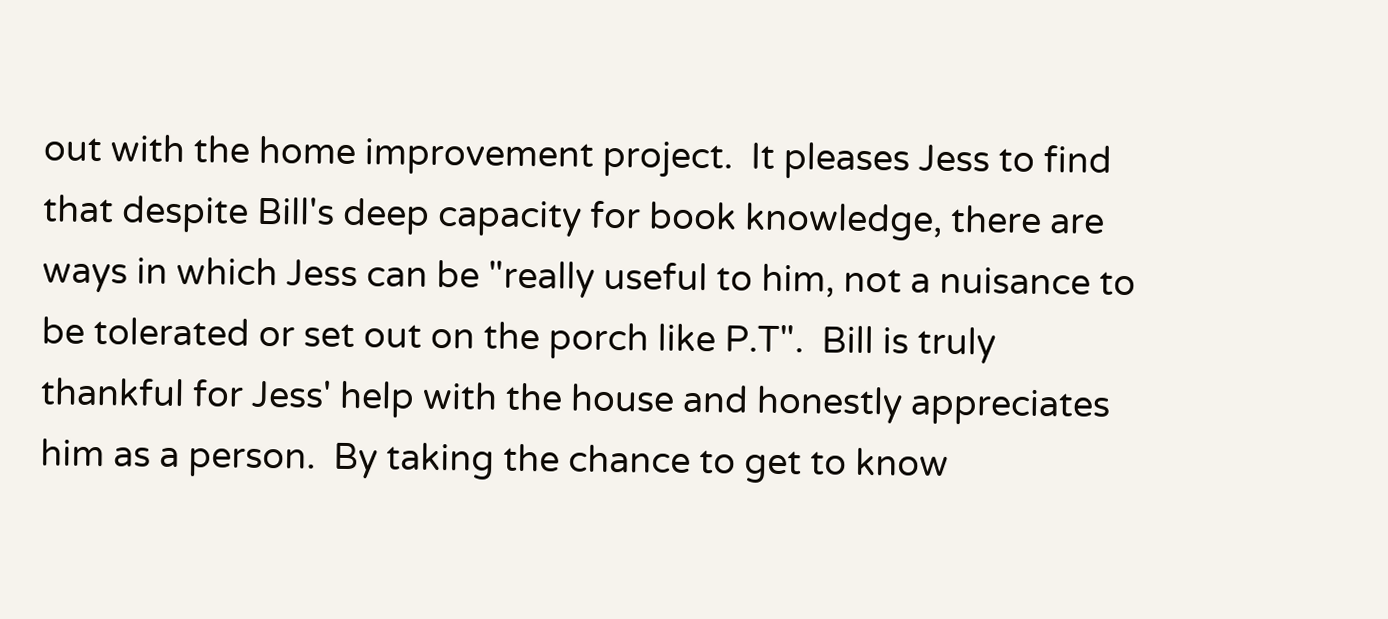out with the home improvement project.  It pleases Jess to find that despite Bill's deep capacity for book knowledge, there are ways in which Jess can be "really useful to him, not a nuisance to be tolerated or set out on the porch like P.T".  Bill is truly thankful for Jess' help with the house and honestly appreciates him as a person.  By taking the chance to get to know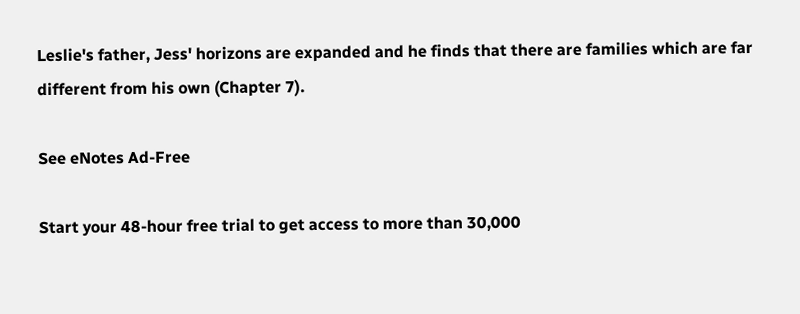Leslie's father, Jess' horizons are expanded and he finds that there are families which are far different from his own (Chapter 7).

See eNotes Ad-Free

Start your 48-hour free trial to get access to more than 30,000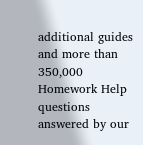additional guides and more than 350,000 Homework Help questions answered by our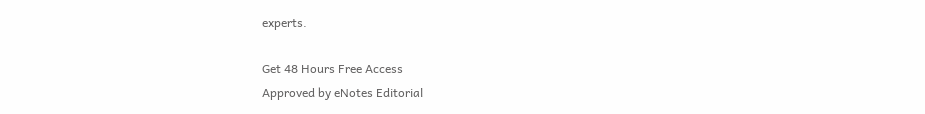experts.

Get 48 Hours Free Access
Approved by eNotes Editorial